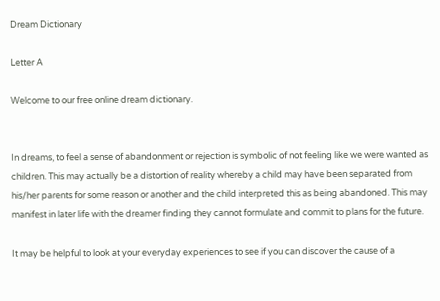Dream Dictionary

Letter A

Welcome to our free online dream dictionary.


In dreams, to feel a sense of abandonment or rejection is symbolic of not feeling like we were wanted as children. This may actually be a distortion of reality whereby a child may have been separated from his/her parents for some reason or another and the child interpreted this as being abandoned. This may manifest in later life with the dreamer finding they cannot formulate and commit to plans for the future.

It may be helpful to look at your everyday experiences to see if you can discover the cause of a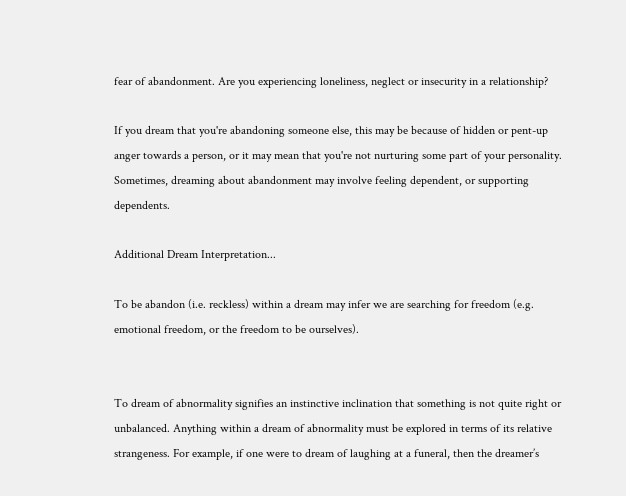fear of abandonment. Are you experiencing loneliness, neglect or insecurity in a relationship?

If you dream that you're abandoning someone else, this may be because of hidden or pent-up anger towards a person, or it may mean that you're not nurturing some part of your personality. Sometimes, dreaming about abandonment may involve feeling dependent, or supporting dependents.

Additional Dream Interpretation...

To be abandon (i.e. reckless) within a dream may infer we are searching for freedom (e.g. emotional freedom, or the freedom to be ourselves).


To dream of abnormality signifies an instinctive inclination that something is not quite right or unbalanced. Anything within a dream of abnormality must be explored in terms of its relative strangeness. For example, if one were to dream of laughing at a funeral, then the dreamer’s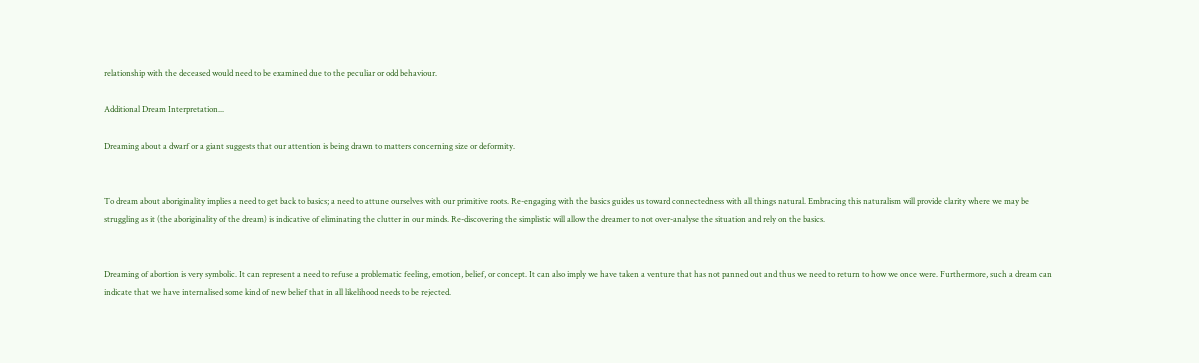relationship with the deceased would need to be examined due to the peculiar or odd behaviour.

Additional Dream Interpretation...

Dreaming about a dwarf or a giant suggests that our attention is being drawn to matters concerning size or deformity.


To dream about aboriginality implies a need to get back to basics; a need to attune ourselves with our primitive roots. Re-engaging with the basics guides us toward connectedness with all things natural. Embracing this naturalism will provide clarity where we may be struggling as it (the aboriginality of the dream) is indicative of eliminating the clutter in our minds. Re-discovering the simplistic will allow the dreamer to not over-analyse the situation and rely on the basics.


Dreaming of abortion is very symbolic. It can represent a need to refuse a problematic feeling, emotion, belief, or concept. It can also imply we have taken a venture that has not panned out and thus we need to return to how we once were. Furthermore, such a dream can indicate that we have internalised some kind of new belief that in all likelihood needs to be rejected.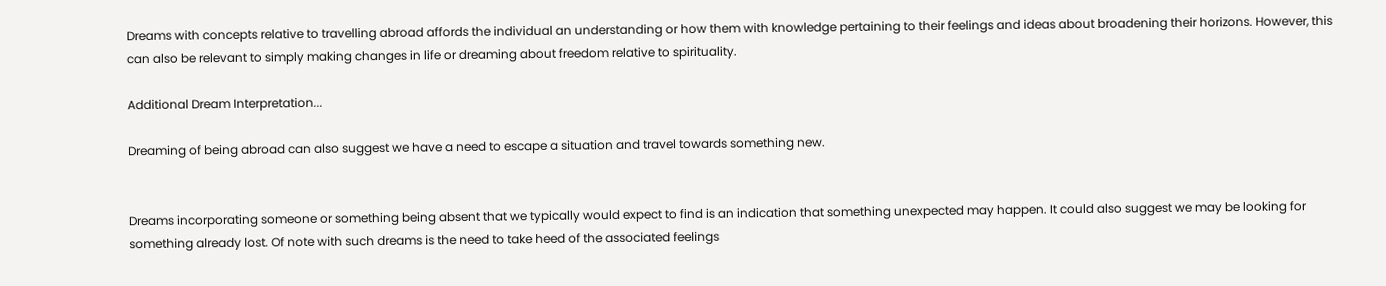Dreams with concepts relative to travelling abroad affords the individual an understanding or how them with knowledge pertaining to their feelings and ideas about broadening their horizons. However, this can also be relevant to simply making changes in life or dreaming about freedom relative to spirituality.

Additional Dream Interpretation...

Dreaming of being abroad can also suggest we have a need to escape a situation and travel towards something new.


Dreams incorporating someone or something being absent that we typically would expect to find is an indication that something unexpected may happen. It could also suggest we may be looking for something already lost. Of note with such dreams is the need to take heed of the associated feelings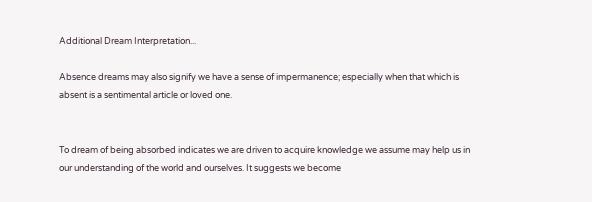Additional Dream Interpretation...

Absence dreams may also signify we have a sense of impermanence; especially when that which is absent is a sentimental article or loved one.


To dream of being absorbed indicates we are driven to acquire knowledge we assume may help us in our understanding of the world and ourselves. It suggests we become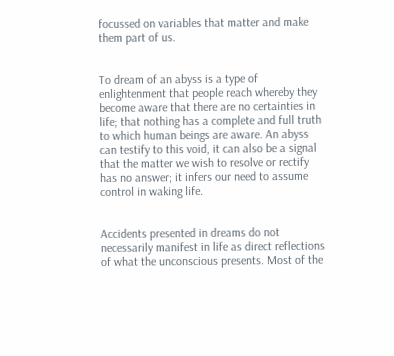focussed on variables that matter and make them part of us.


To dream of an abyss is a type of enlightenment that people reach whereby they become aware that there are no certainties in life; that nothing has a complete and full truth to which human beings are aware. An abyss can testify to this void, it can also be a signal that the matter we wish to resolve or rectify has no answer; it infers our need to assume control in waking life.


Accidents presented in dreams do not necessarily manifest in life as direct reflections of what the unconscious presents. Most of the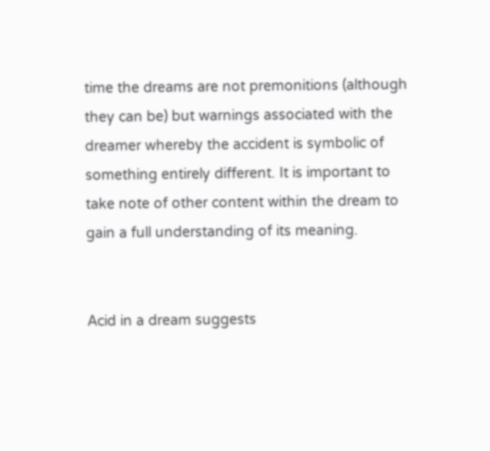time the dreams are not premonitions (although they can be) but warnings associated with the dreamer whereby the accident is symbolic of something entirely different. It is important to take note of other content within the dream to gain a full understanding of its meaning.


Acid in a dream suggests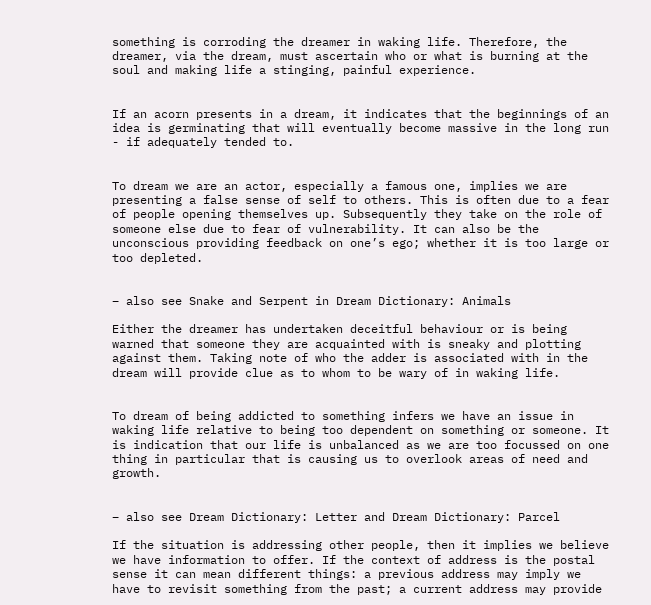something is corroding the dreamer in waking life. Therefore, the dreamer, via the dream, must ascertain who or what is burning at the soul and making life a stinging, painful experience.


If an acorn presents in a dream, it indicates that the beginnings of an idea is germinating that will eventually become massive in the long run - if adequately tended to.


To dream we are an actor, especially a famous one, implies we are presenting a false sense of self to others. This is often due to a fear of people opening themselves up. Subsequently they take on the role of someone else due to fear of vulnerability. It can also be the unconscious providing feedback on one’s ego; whether it is too large or too depleted.


– also see Snake and Serpent in Dream Dictionary: Animals

Either the dreamer has undertaken deceitful behaviour or is being warned that someone they are acquainted with is sneaky and plotting against them. Taking note of who the adder is associated with in the dream will provide clue as to whom to be wary of in waking life.


To dream of being addicted to something infers we have an issue in waking life relative to being too dependent on something or someone. It is indication that our life is unbalanced as we are too focussed on one thing in particular that is causing us to overlook areas of need and growth.


– also see Dream Dictionary: Letter and Dream Dictionary: Parcel

If the situation is addressing other people, then it implies we believe we have information to offer. If the context of address is the postal sense it can mean different things: a previous address may imply we have to revisit something from the past; a current address may provide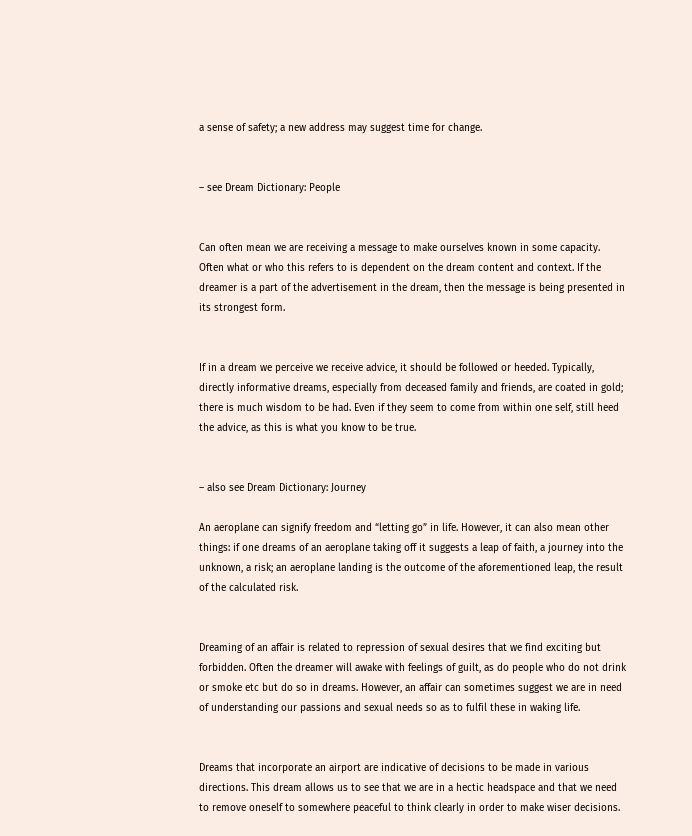a sense of safety; a new address may suggest time for change.


– see Dream Dictionary: People


Can often mean we are receiving a message to make ourselves known in some capacity. Often what or who this refers to is dependent on the dream content and context. If the dreamer is a part of the advertisement in the dream, then the message is being presented in its strongest form.


If in a dream we perceive we receive advice, it should be followed or heeded. Typically, directly informative dreams, especially from deceased family and friends, are coated in gold; there is much wisdom to be had. Even if they seem to come from within one self, still heed the advice, as this is what you know to be true.


– also see Dream Dictionary: Journey

An aeroplane can signify freedom and “letting go” in life. However, it can also mean other things: if one dreams of an aeroplane taking off it suggests a leap of faith, a journey into the unknown, a risk; an aeroplane landing is the outcome of the aforementioned leap, the result of the calculated risk.


Dreaming of an affair is related to repression of sexual desires that we find exciting but forbidden. Often the dreamer will awake with feelings of guilt, as do people who do not drink or smoke etc but do so in dreams. However, an affair can sometimes suggest we are in need of understanding our passions and sexual needs so as to fulfil these in waking life.


Dreams that incorporate an airport are indicative of decisions to be made in various directions. This dream allows us to see that we are in a hectic headspace and that we need to remove oneself to somewhere peaceful to think clearly in order to make wiser decisions.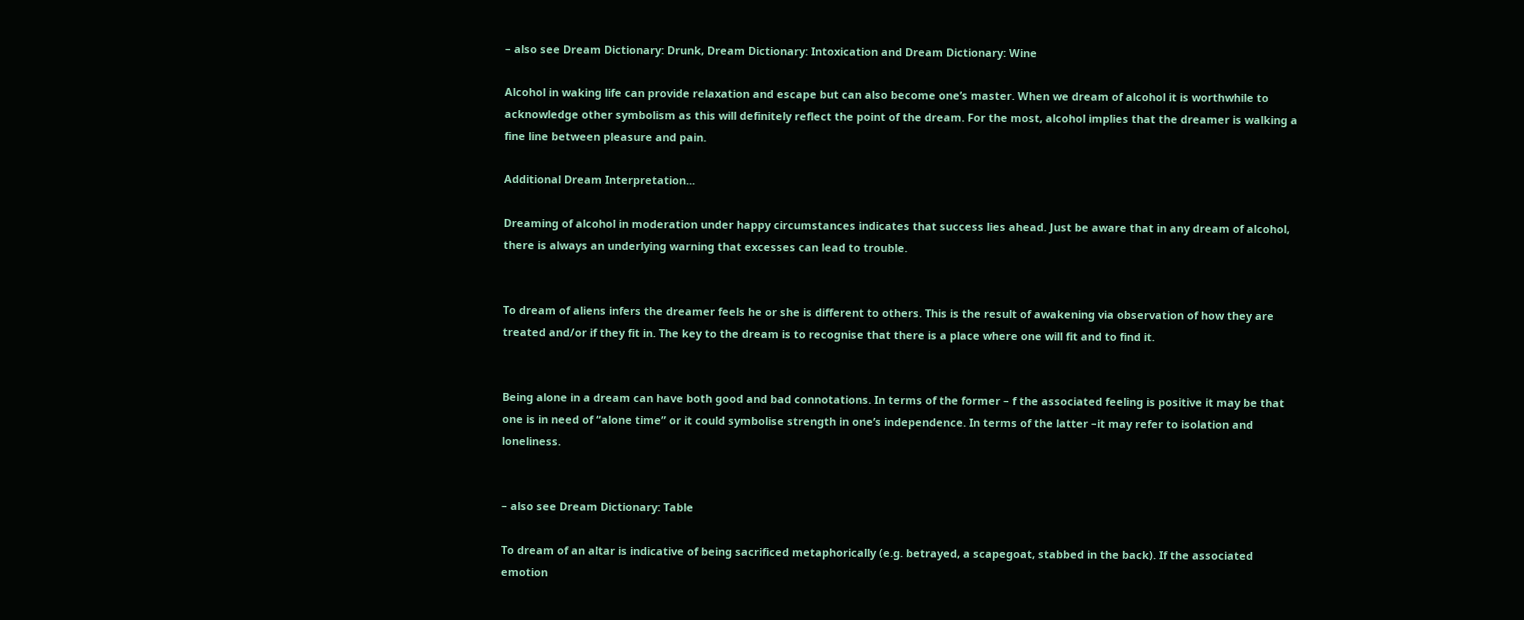– also see Dream Dictionary: Drunk, Dream Dictionary: Intoxication and Dream Dictionary: Wine

Alcohol in waking life can provide relaxation and escape but can also become one’s master. When we dream of alcohol it is worthwhile to acknowledge other symbolism as this will definitely reflect the point of the dream. For the most, alcohol implies that the dreamer is walking a fine line between pleasure and pain.

Additional Dream Interpretation...

Dreaming of alcohol in moderation under happy circumstances indicates that success lies ahead. Just be aware that in any dream of alcohol, there is always an underlying warning that excesses can lead to trouble.


To dream of aliens infers the dreamer feels he or she is different to others. This is the result of awakening via observation of how they are treated and/or if they fit in. The key to the dream is to recognise that there is a place where one will fit and to find it.


Being alone in a dream can have both good and bad connotations. In terms of the former – f the associated feeling is positive it may be that one is in need of “alone time” or it could symbolise strength in one’s independence. In terms of the latter –it may refer to isolation and loneliness.


– also see Dream Dictionary: Table

To dream of an altar is indicative of being sacrificed metaphorically (e.g. betrayed, a scapegoat, stabbed in the back). If the associated emotion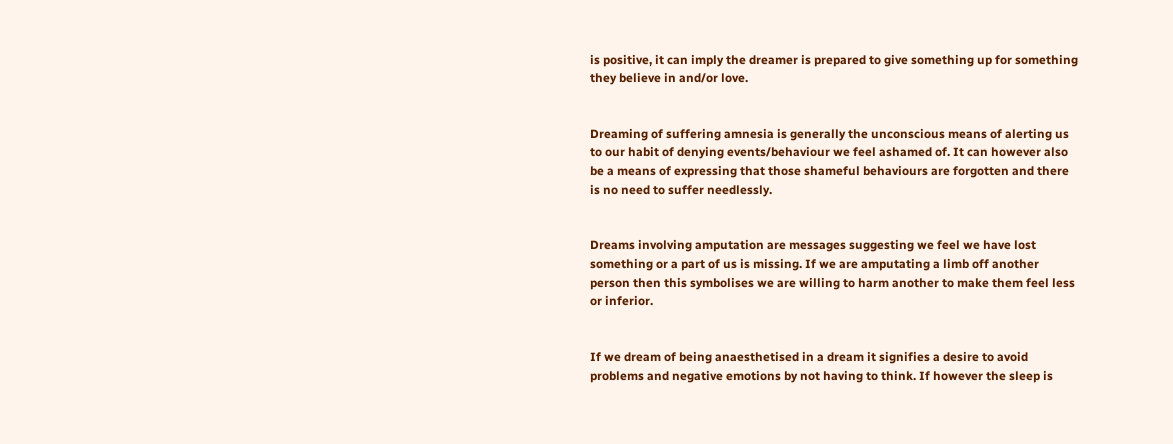is positive, it can imply the dreamer is prepared to give something up for something they believe in and/or love.


Dreaming of suffering amnesia is generally the unconscious means of alerting us to our habit of denying events/behaviour we feel ashamed of. It can however also be a means of expressing that those shameful behaviours are forgotten and there is no need to suffer needlessly.


Dreams involving amputation are messages suggesting we feel we have lost something or a part of us is missing. If we are amputating a limb off another person then this symbolises we are willing to harm another to make them feel less or inferior.


If we dream of being anaesthetised in a dream it signifies a desire to avoid problems and negative emotions by not having to think. If however the sleep is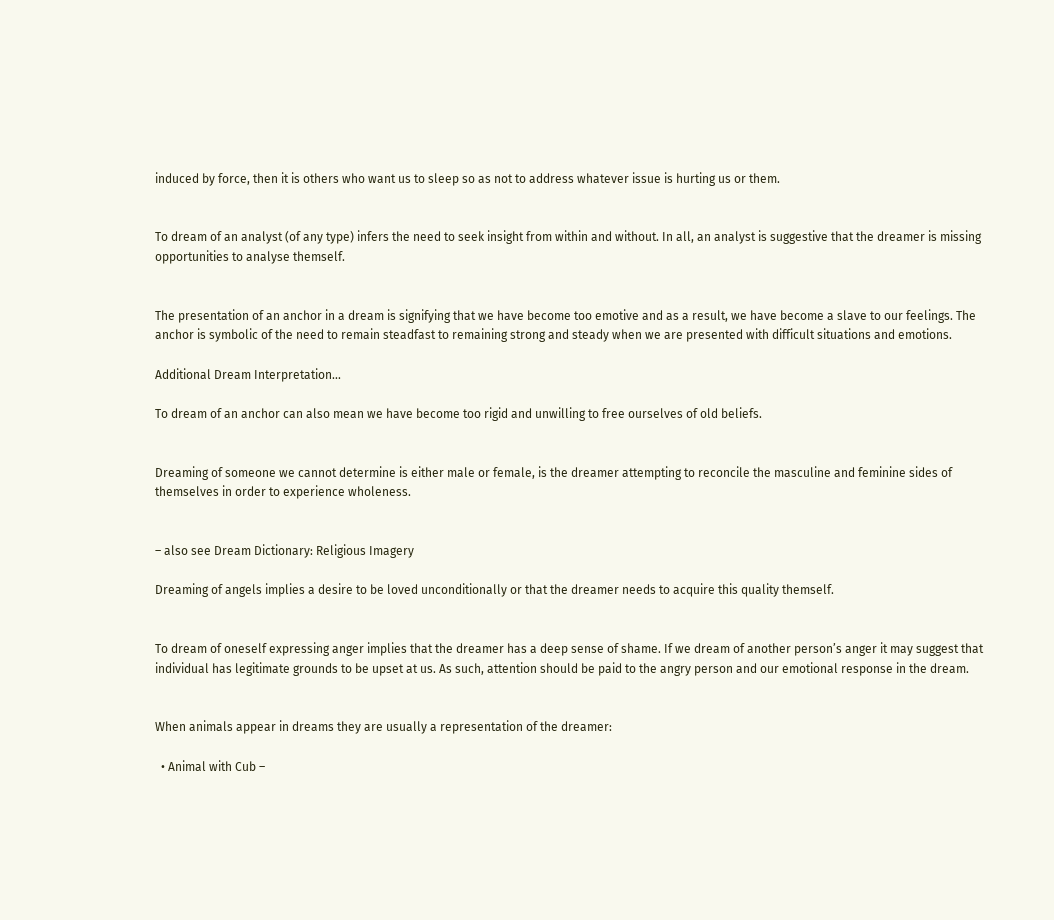induced by force, then it is others who want us to sleep so as not to address whatever issue is hurting us or them.


To dream of an analyst (of any type) infers the need to seek insight from within and without. In all, an analyst is suggestive that the dreamer is missing opportunities to analyse themself.


The presentation of an anchor in a dream is signifying that we have become too emotive and as a result, we have become a slave to our feelings. The anchor is symbolic of the need to remain steadfast to remaining strong and steady when we are presented with difficult situations and emotions.

Additional Dream Interpretation...

To dream of an anchor can also mean we have become too rigid and unwilling to free ourselves of old beliefs.


Dreaming of someone we cannot determine is either male or female, is the dreamer attempting to reconcile the masculine and feminine sides of themselves in order to experience wholeness.


– also see Dream Dictionary: Religious Imagery

Dreaming of angels implies a desire to be loved unconditionally or that the dreamer needs to acquire this quality themself.


To dream of oneself expressing anger implies that the dreamer has a deep sense of shame. If we dream of another person’s anger it may suggest that individual has legitimate grounds to be upset at us. As such, attention should be paid to the angry person and our emotional response in the dream.


When animals appear in dreams they are usually a representation of the dreamer:

  • Animal with Cub –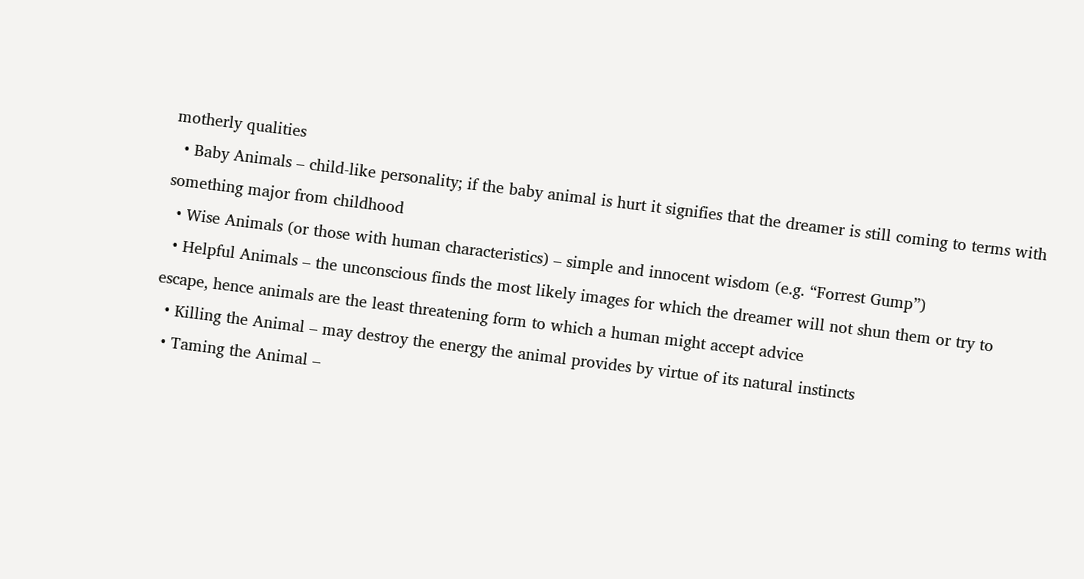motherly qualities
  • Baby Animals – child-like personality; if the baby animal is hurt it signifies that the dreamer is still coming to terms with something major from childhood
  • Wise Animals (or those with human characteristics) – simple and innocent wisdom (e.g. “Forrest Gump”)
  • Helpful Animals – the unconscious finds the most likely images for which the dreamer will not shun them or try to escape, hence animals are the least threatening form to which a human might accept advice
  • Killing the Animal – may destroy the energy the animal provides by virtue of its natural instincts
  • Taming the Animal –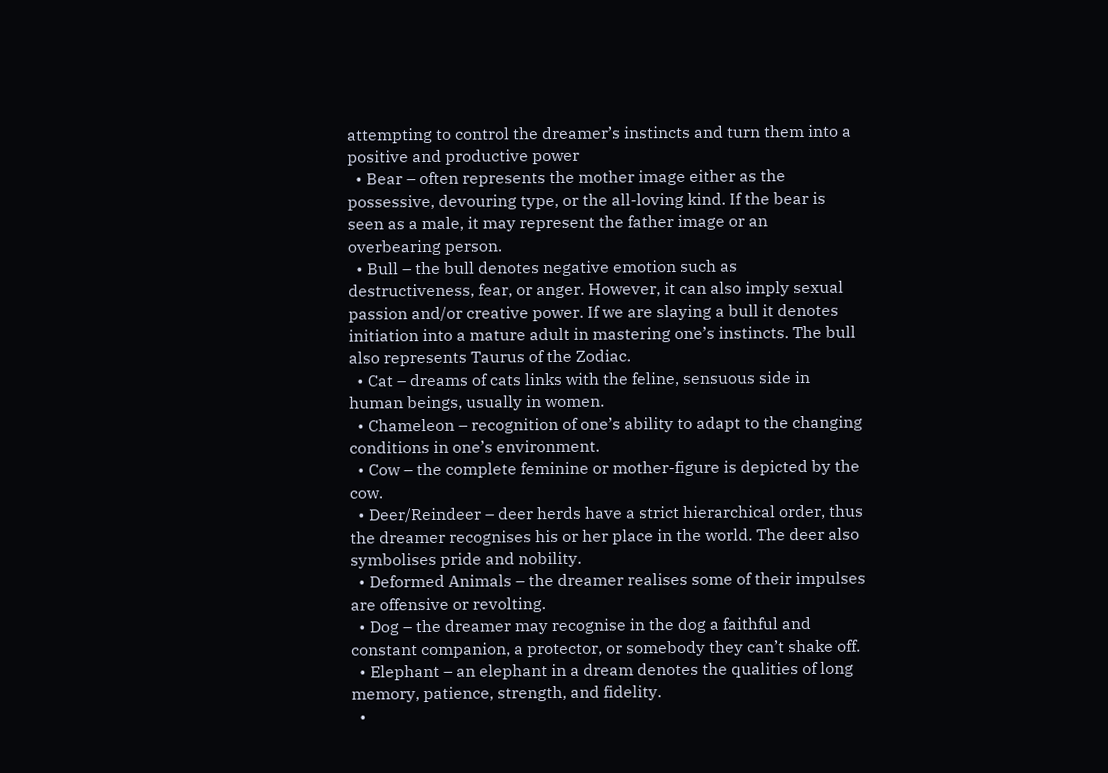attempting to control the dreamer’s instincts and turn them into a positive and productive power
  • Bear – often represents the mother image either as the possessive, devouring type, or the all-loving kind. If the bear is seen as a male, it may represent the father image or an overbearing person.
  • Bull – the bull denotes negative emotion such as destructiveness, fear, or anger. However, it can also imply sexual passion and/or creative power. If we are slaying a bull it denotes initiation into a mature adult in mastering one’s instincts. The bull also represents Taurus of the Zodiac.
  • Cat – dreams of cats links with the feline, sensuous side in human beings, usually in women.
  • Chameleon – recognition of one’s ability to adapt to the changing conditions in one’s environment.
  • Cow – the complete feminine or mother-figure is depicted by the cow.
  • Deer/Reindeer – deer herds have a strict hierarchical order, thus the dreamer recognises his or her place in the world. The deer also symbolises pride and nobility.
  • Deformed Animals – the dreamer realises some of their impulses are offensive or revolting.
  • Dog – the dreamer may recognise in the dog a faithful and constant companion, a protector, or somebody they can’t shake off.
  • Elephant – an elephant in a dream denotes the qualities of long memory, patience, strength, and fidelity.
  •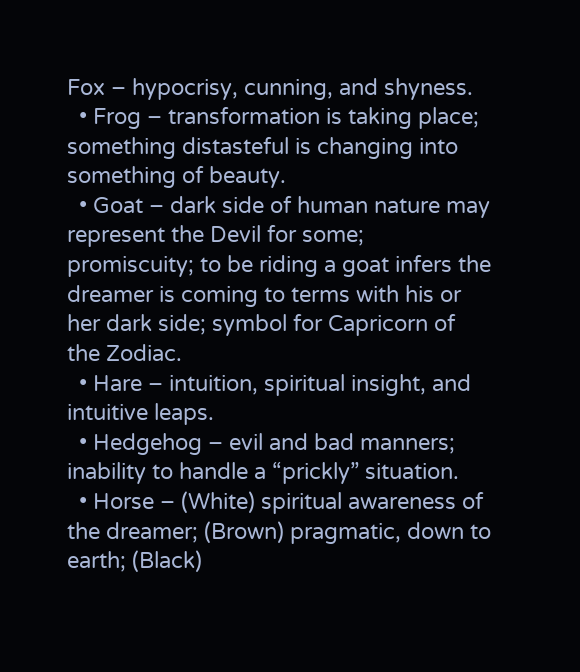Fox – hypocrisy, cunning, and shyness.
  • Frog – transformation is taking place; something distasteful is changing into something of beauty.
  • Goat – dark side of human nature may represent the Devil for some; promiscuity; to be riding a goat infers the dreamer is coming to terms with his or her dark side; symbol for Capricorn of the Zodiac.
  • Hare – intuition, spiritual insight, and intuitive leaps.
  • Hedgehog – evil and bad manners; inability to handle a “prickly” situation.
  • Horse – (White) spiritual awareness of the dreamer; (Brown) pragmatic, down to earth; (Black)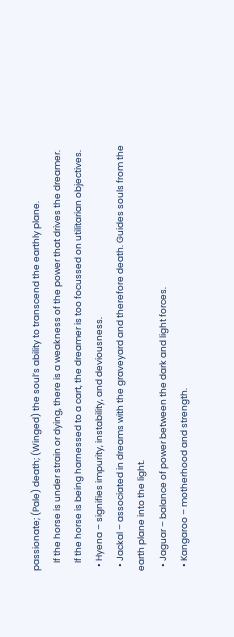passionate; (Pale) death; (Winged) the soul’s ability to transcend the earthly plane.
    If the horse is under strain or dying, there is a weakness of the power that drives the dreamer.
    If the horse is being harnessed to a cart, the dreamer is too focussed on utilitarian objectives.
  • Hyena – signifies impurity, instability, and deviousness.
  • Jackal – associated in dreams with the graveyard and therefore death. Guides souls from the earth plane into the light.
  • Jaguar – balance of power between the dark and light forces.
  • Kangaroo – motherhood and strength.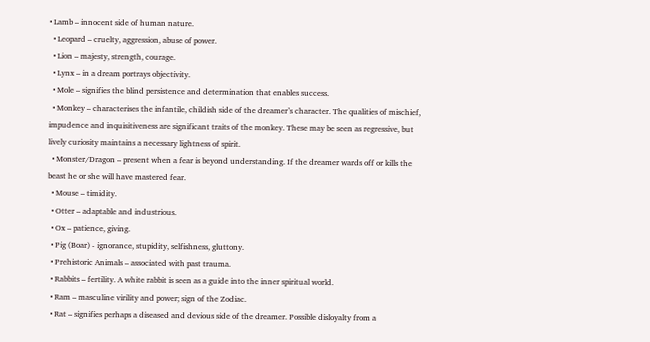• Lamb – innocent side of human nature.
  • Leopard – cruelty, aggression, abuse of power.
  • Lion – majesty, strength, courage.
  • Lynx – in a dream portrays objectivity.
  • Mole – signifies the blind persistence and determination that enables success.
  • Monkey – characterises the infantile, childish side of the dreamer’s character. The qualities of mischief, impudence and inquisitiveness are significant traits of the monkey. These may be seen as regressive, but lively curiosity maintains a necessary lightness of spirit.
  • Monster/Dragon – present when a fear is beyond understanding. If the dreamer wards off or kills the beast he or she will have mastered fear.
  • Mouse – timidity.
  • Otter – adaptable and industrious.
  • Ox – patience, giving.
  • Pig (Boar) - ignorance, stupidity, selfishness, gluttony.
  • Prehistoric Animals – associated with past trauma.
  • Rabbits – fertility. A white rabbit is seen as a guide into the inner spiritual world.
  • Ram – masculine virility and power; sign of the Zodiac.
  • Rat – signifies perhaps a diseased and devious side of the dreamer. Possible disloyalty from a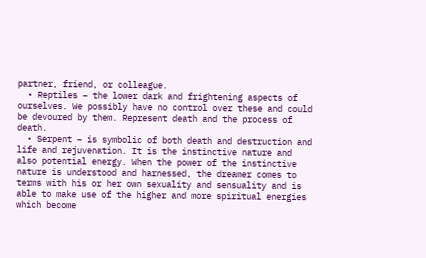partner, friend, or colleague.
  • Reptiles – the lower dark and frightening aspects of ourselves. We possibly have no control over these and could be devoured by them. Represent death and the process of death.
  • Serpent – is symbolic of both death and destruction and life and rejuvenation. It is the instinctive nature and also potential energy. When the power of the instinctive nature is understood and harnessed, the dreamer comes to terms with his or her own sexuality and sensuality and is able to make use of the higher and more spiritual energies which become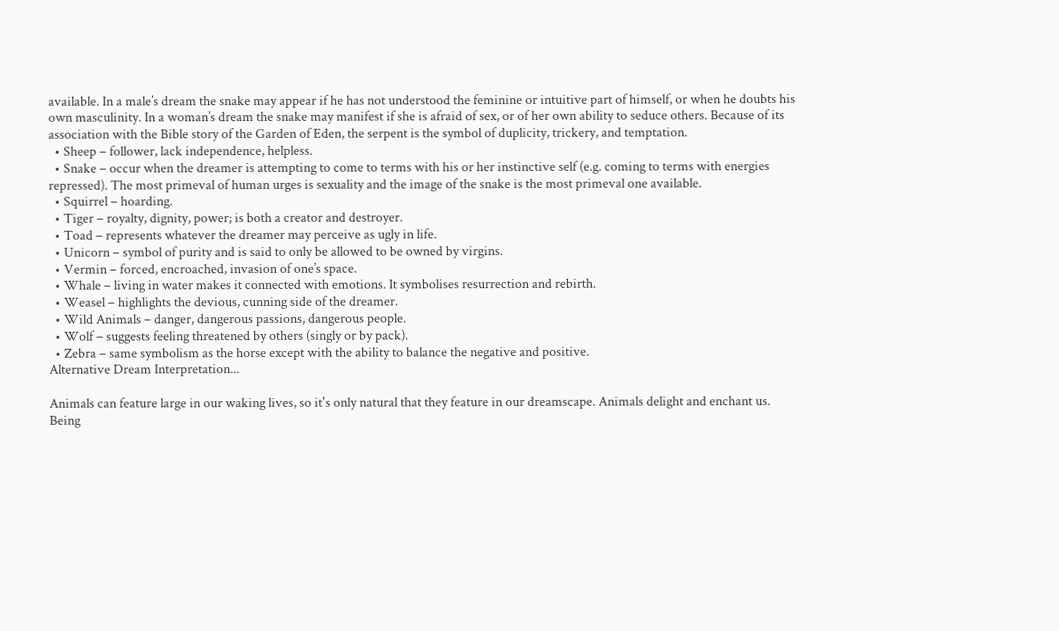available. In a male’s dream the snake may appear if he has not understood the feminine or intuitive part of himself, or when he doubts his own masculinity. In a woman’s dream the snake may manifest if she is afraid of sex, or of her own ability to seduce others. Because of its association with the Bible story of the Garden of Eden, the serpent is the symbol of duplicity, trickery, and temptation.
  • Sheep – follower, lack independence, helpless.
  • Snake – occur when the dreamer is attempting to come to terms with his or her instinctive self (e.g. coming to terms with energies repressed). The most primeval of human urges is sexuality and the image of the snake is the most primeval one available.
  • Squirrel – hoarding.
  • Tiger – royalty, dignity, power; is both a creator and destroyer.
  • Toad – represents whatever the dreamer may perceive as ugly in life.
  • Unicorn – symbol of purity and is said to only be allowed to be owned by virgins.
  • Vermin – forced, encroached, invasion of one’s space.
  • Whale – living in water makes it connected with emotions. It symbolises resurrection and rebirth.
  • Weasel – highlights the devious, cunning side of the dreamer.
  • Wild Animals – danger, dangerous passions, dangerous people.
  • Wolf – suggests feeling threatened by others (singly or by pack).
  • Zebra – same symbolism as the horse except with the ability to balance the negative and positive.
Alternative Dream Interpretation...

Animals can feature large in our waking lives, so it's only natural that they feature in our dreamscape. Animals delight and enchant us. Being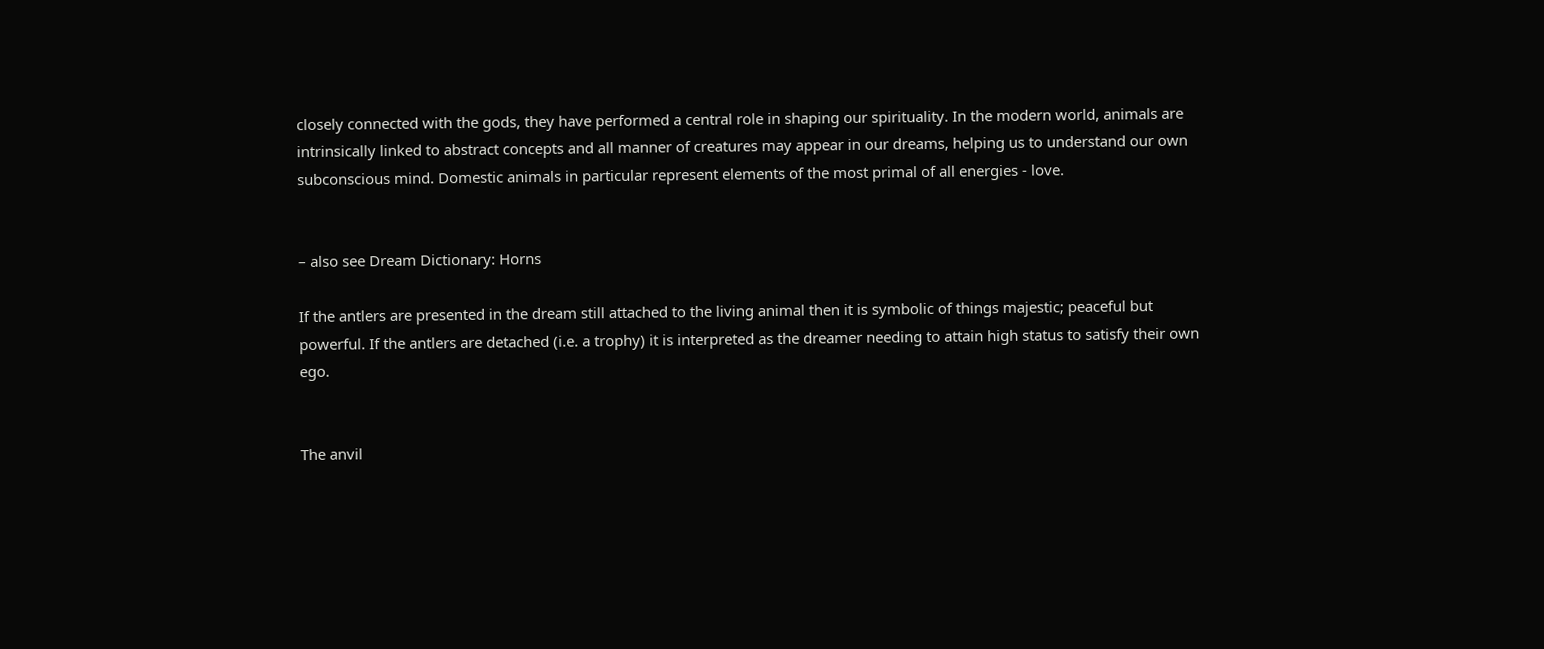closely connected with the gods, they have performed a central role in shaping our spirituality. In the modern world, animals are intrinsically linked to abstract concepts and all manner of creatures may appear in our dreams, helping us to understand our own subconscious mind. Domestic animals in particular represent elements of the most primal of all energies - love.


– also see Dream Dictionary: Horns

If the antlers are presented in the dream still attached to the living animal then it is symbolic of things majestic; peaceful but powerful. If the antlers are detached (i.e. a trophy) it is interpreted as the dreamer needing to attain high status to satisfy their own ego.


The anvil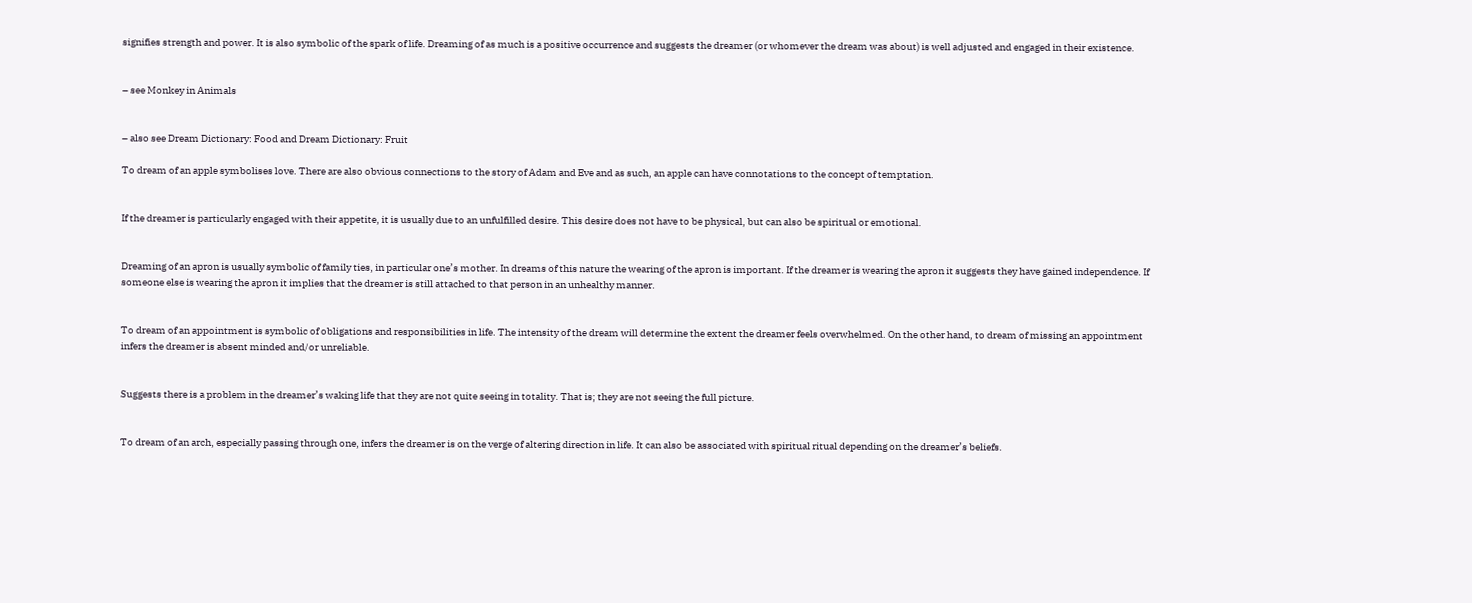signifies strength and power. It is also symbolic of the spark of life. Dreaming of as much is a positive occurrence and suggests the dreamer (or whomever the dream was about) is well adjusted and engaged in their existence.


– see Monkey in Animals


– also see Dream Dictionary: Food and Dream Dictionary: Fruit

To dream of an apple symbolises love. There are also obvious connections to the story of Adam and Eve and as such, an apple can have connotations to the concept of temptation.


If the dreamer is particularly engaged with their appetite, it is usually due to an unfulfilled desire. This desire does not have to be physical, but can also be spiritual or emotional.


Dreaming of an apron is usually symbolic of family ties, in particular one’s mother. In dreams of this nature the wearing of the apron is important. If the dreamer is wearing the apron it suggests they have gained independence. If someone else is wearing the apron it implies that the dreamer is still attached to that person in an unhealthy manner.


To dream of an appointment is symbolic of obligations and responsibilities in life. The intensity of the dream will determine the extent the dreamer feels overwhelmed. On the other hand, to dream of missing an appointment infers the dreamer is absent minded and/or unreliable.


Suggests there is a problem in the dreamer’s waking life that they are not quite seeing in totality. That is; they are not seeing the full picture.


To dream of an arch, especially passing through one, infers the dreamer is on the verge of altering direction in life. It can also be associated with spiritual ritual depending on the dreamer’s beliefs.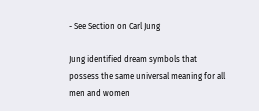- See Section on Carl Jung

Jung identified dream symbols that possess the same universal meaning for all men and women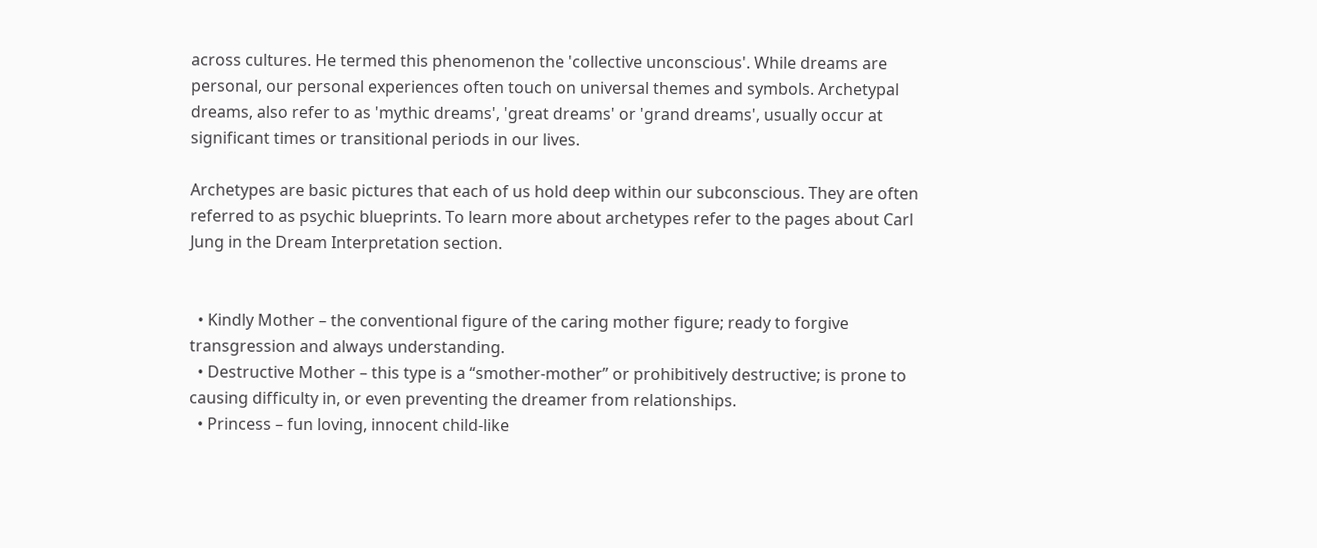across cultures. He termed this phenomenon the 'collective unconscious'. While dreams are personal, our personal experiences often touch on universal themes and symbols. Archetypal dreams, also refer to as 'mythic dreams', 'great dreams' or 'grand dreams', usually occur at significant times or transitional periods in our lives.

Archetypes are basic pictures that each of us hold deep within our subconscious. They are often referred to as psychic blueprints. To learn more about archetypes refer to the pages about Carl Jung in the Dream Interpretation section.


  • Kindly Mother – the conventional figure of the caring mother figure; ready to forgive transgression and always understanding.
  • Destructive Mother – this type is a “smother-mother” or prohibitively destructive; is prone to causing difficulty in, or even preventing the dreamer from relationships.
  • Princess – fun loving, innocent child-like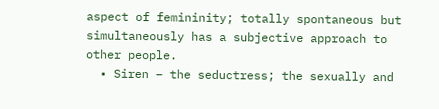aspect of femininity; totally spontaneous but simultaneously has a subjective approach to other people.
  • Siren – the seductress; the sexually and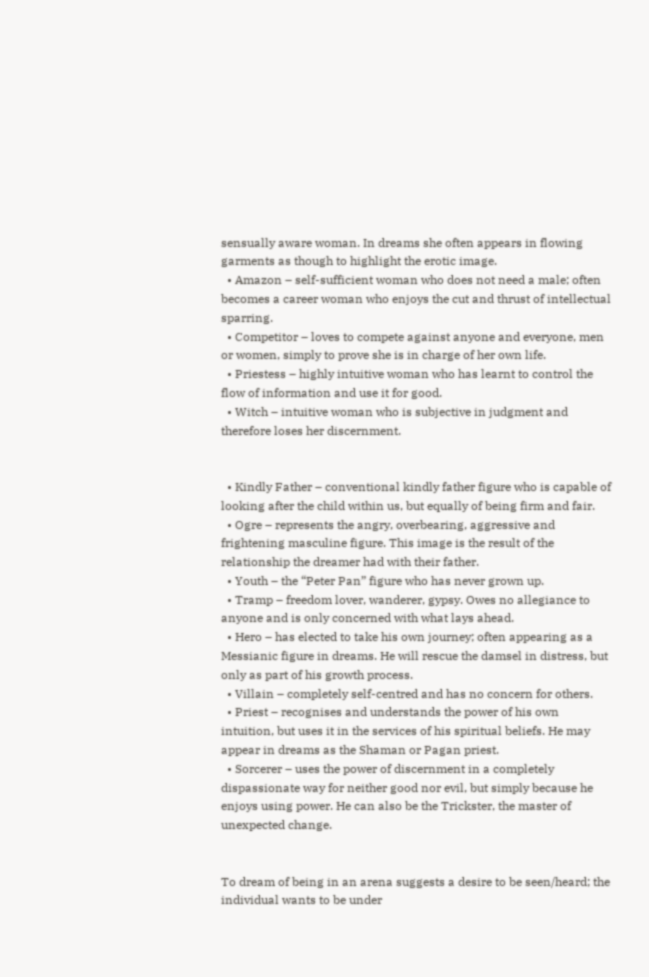sensually aware woman. In dreams she often appears in flowing garments as though to highlight the erotic image.
  • Amazon – self-sufficient woman who does not need a male; often becomes a career woman who enjoys the cut and thrust of intellectual sparring.
  • Competitor – loves to compete against anyone and everyone, men or women, simply to prove she is in charge of her own life.
  • Priestess – highly intuitive woman who has learnt to control the flow of information and use it for good.
  • Witch – intuitive woman who is subjective in judgment and therefore loses her discernment.


  • Kindly Father – conventional kindly father figure who is capable of looking after the child within us, but equally of being firm and fair.
  • Ogre – represents the angry, overbearing, aggressive and frightening masculine figure. This image is the result of the relationship the dreamer had with their father.
  • Youth – the “Peter Pan” figure who has never grown up.
  • Tramp – freedom lover, wanderer, gypsy. Owes no allegiance to anyone and is only concerned with what lays ahead.
  • Hero – has elected to take his own journey; often appearing as a Messianic figure in dreams. He will rescue the damsel in distress, but only as part of his growth process.
  • Villain – completely self-centred and has no concern for others.
  • Priest – recognises and understands the power of his own intuition, but uses it in the services of his spiritual beliefs. He may appear in dreams as the Shaman or Pagan priest.
  • Sorcerer – uses the power of discernment in a completely dispassionate way for neither good nor evil, but simply because he enjoys using power. He can also be the Trickster, the master of unexpected change.


To dream of being in an arena suggests a desire to be seen/heard; the individual wants to be under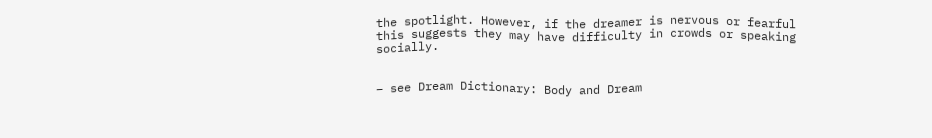the spotlight. However, if the dreamer is nervous or fearful this suggests they may have difficulty in crowds or speaking socially.


– see Dream Dictionary: Body and Dream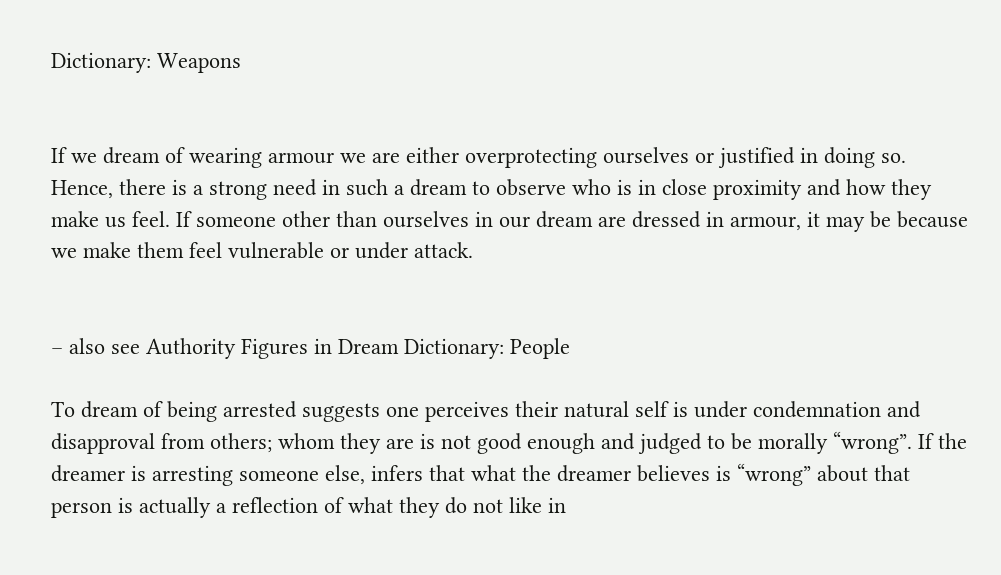Dictionary: Weapons


If we dream of wearing armour we are either overprotecting ourselves or justified in doing so. Hence, there is a strong need in such a dream to observe who is in close proximity and how they make us feel. If someone other than ourselves in our dream are dressed in armour, it may be because we make them feel vulnerable or under attack.


– also see Authority Figures in Dream Dictionary: People

To dream of being arrested suggests one perceives their natural self is under condemnation and disapproval from others; whom they are is not good enough and judged to be morally “wrong”. If the dreamer is arresting someone else, infers that what the dreamer believes is “wrong” about that person is actually a reflection of what they do not like in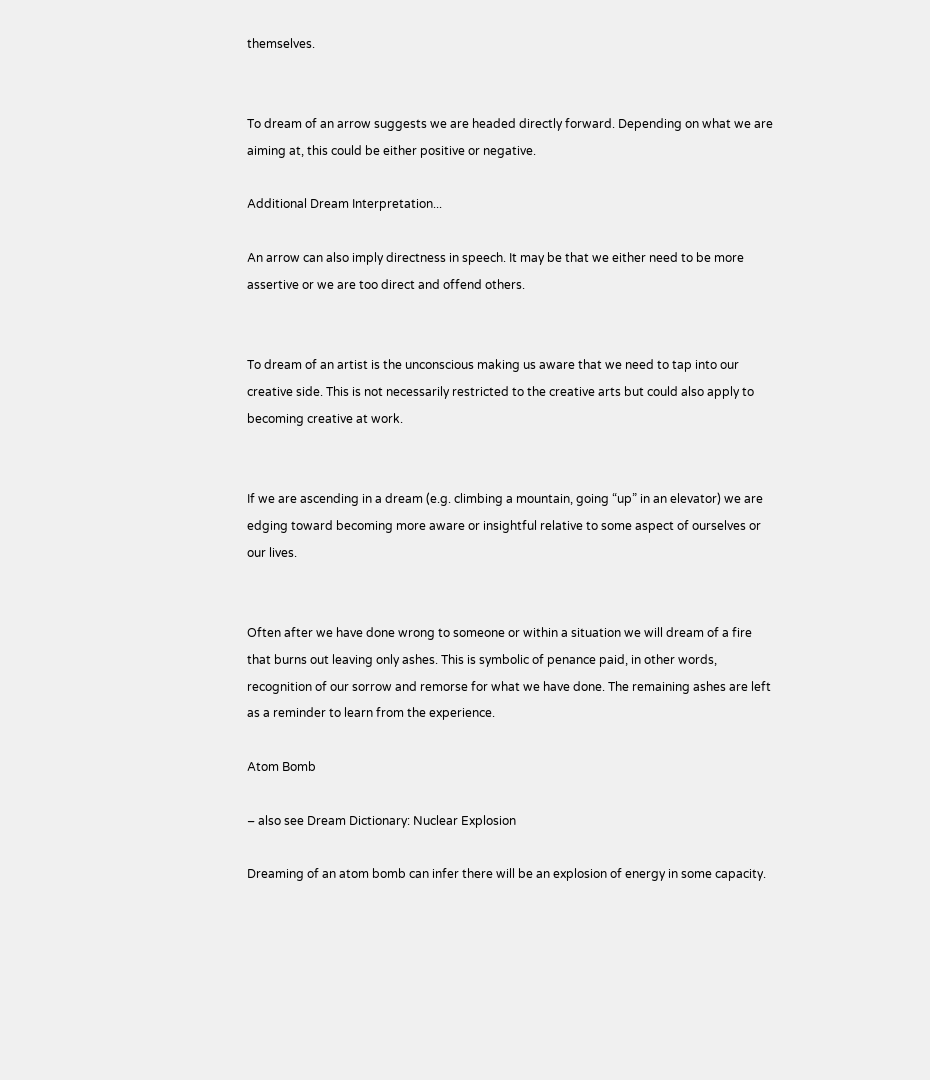themselves.


To dream of an arrow suggests we are headed directly forward. Depending on what we are aiming at, this could be either positive or negative.

Additional Dream Interpretation...

An arrow can also imply directness in speech. It may be that we either need to be more assertive or we are too direct and offend others.


To dream of an artist is the unconscious making us aware that we need to tap into our creative side. This is not necessarily restricted to the creative arts but could also apply to becoming creative at work.


If we are ascending in a dream (e.g. climbing a mountain, going “up” in an elevator) we are edging toward becoming more aware or insightful relative to some aspect of ourselves or our lives.


Often after we have done wrong to someone or within a situation we will dream of a fire that burns out leaving only ashes. This is symbolic of penance paid, in other words, recognition of our sorrow and remorse for what we have done. The remaining ashes are left as a reminder to learn from the experience.

Atom Bomb

– also see Dream Dictionary: Nuclear Explosion

Dreaming of an atom bomb can infer there will be an explosion of energy in some capacity.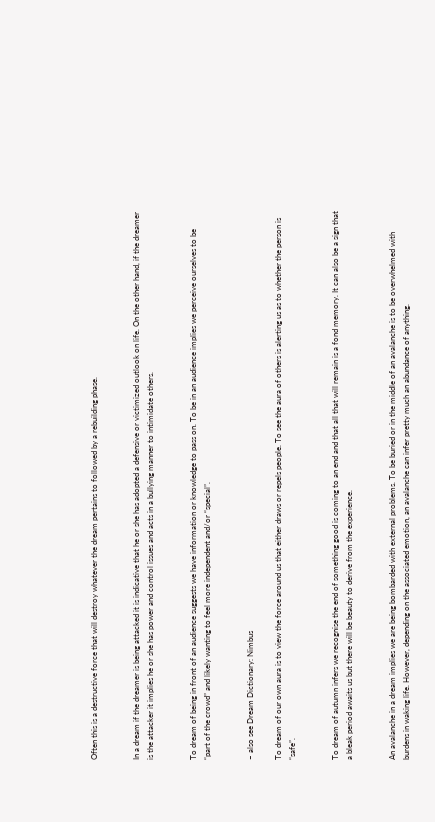Often this is a destructive force that will destroy whatever the dream pertains to followed by a rebuilding phase.


In a dream if the dreamer is being attacked it is indicative that he or she has adopted a defensive or victimized outlook on life. On the other hand, if the dreamer is the attacker it implies he or she has power and control issues and acts in a bullying manner to intimidate others.


To dream of being in front of an audience suggests we have information or knowledge to pass on. To be in an audience implies we perceive ourselves to be “part of the crowd” and likely wanting to feel more independent and/or “special”.


– also see Dream Dictionary: Nimbus

To dream of our own aura is to view the force around us that either draws or repels people. To see the aura of others is alerting us as to whether the person is “safe”.


To dream of autumn infers we recognise the end of something good is coming to an end and that all that will remain is a fond memory. It can also be a sign that a bleak period awaits us but there will be beauty to derive from the experience.


An avalanche in a dream implies we are being bombarded with external problems. To be buried or in the middle of an avalanche is to be overwhelmed with burdens in waking life. However, depending on the associated emotion, an avalanche can infer pretty much an abundance of anything.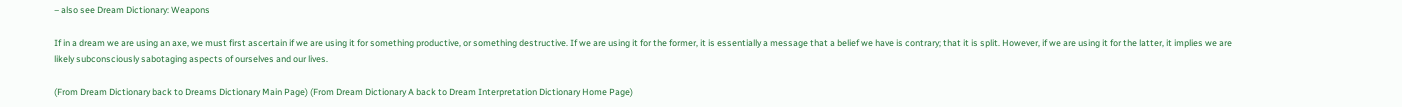– also see Dream Dictionary: Weapons

If in a dream we are using an axe, we must first ascertain if we are using it for something productive, or something destructive. If we are using it for the former, it is essentially a message that a belief we have is contrary; that it is split. However, if we are using it for the latter, it implies we are likely subconsciously sabotaging aspects of ourselves and our lives.

(From Dream Dictionary back to Dreams Dictionary Main Page) (From Dream Dictionary A back to Dream Interpretation Dictionary Home Page)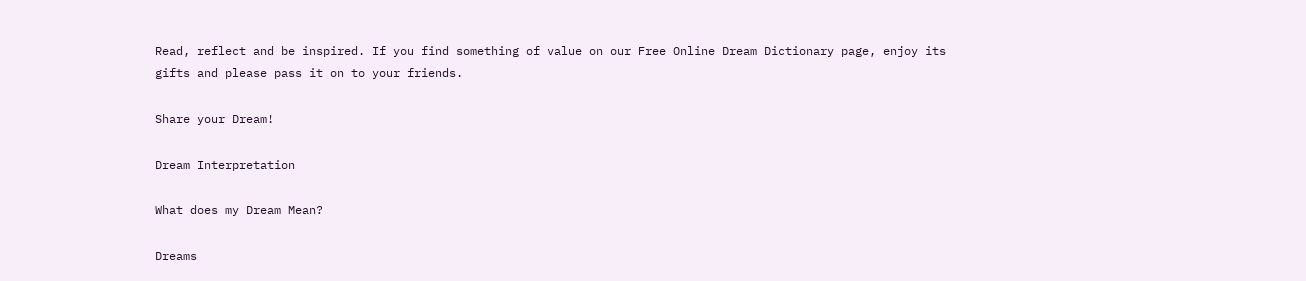Read, reflect and be inspired. If you find something of value on our Free Online Dream Dictionary page, enjoy its gifts and please pass it on to your friends.

Share your Dream!

Dream Interpretation

What does my Dream Mean?

Dreams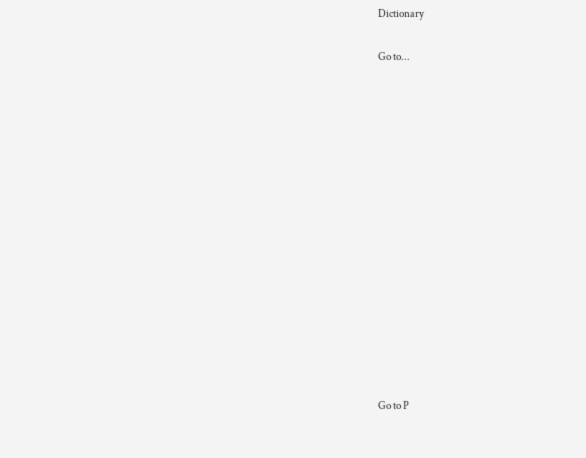Dictionary

Go to...















Go to P